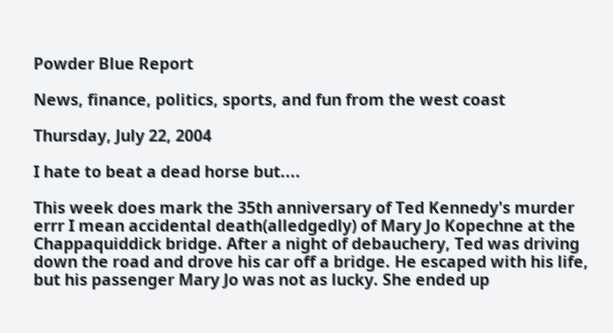Powder Blue Report

News, finance, politics, sports, and fun from the west coast

Thursday, July 22, 2004

I hate to beat a dead horse but....

This week does mark the 35th anniversary of Ted Kennedy's murder errr I mean accidental death(alledgedly) of Mary Jo Kopechne at the Chappaquiddick bridge. After a night of debauchery, Ted was driving down the road and drove his car off a bridge. He escaped with his life, but his passenger Mary Jo was not as lucky. She ended up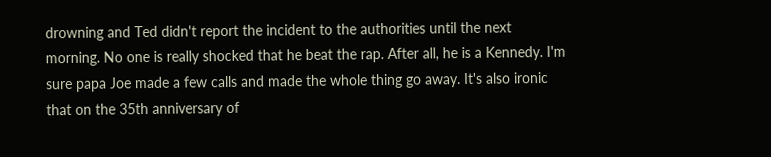drowning and Ted didn't report the incident to the authorities until the next morning. No one is really shocked that he beat the rap. After all, he is a Kennedy. I'm sure papa Joe made a few calls and made the whole thing go away. It's also ironic that on the 35th anniversary of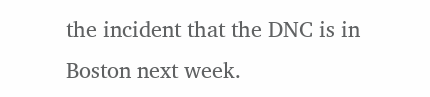the incident that the DNC is in Boston next week.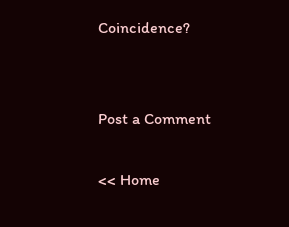Coincidence?


Post a Comment

<< Home